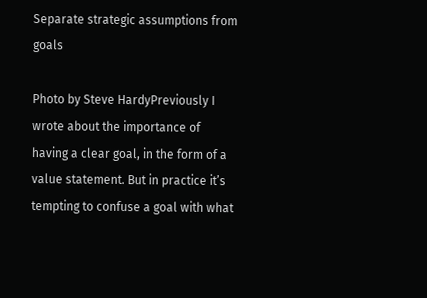Separate strategic assumptions from goals

Photo by Steve HardyPreviously I wrote about the importance of having a clear goal, in the form of a value statement. But in practice it’s tempting to confuse a goal with what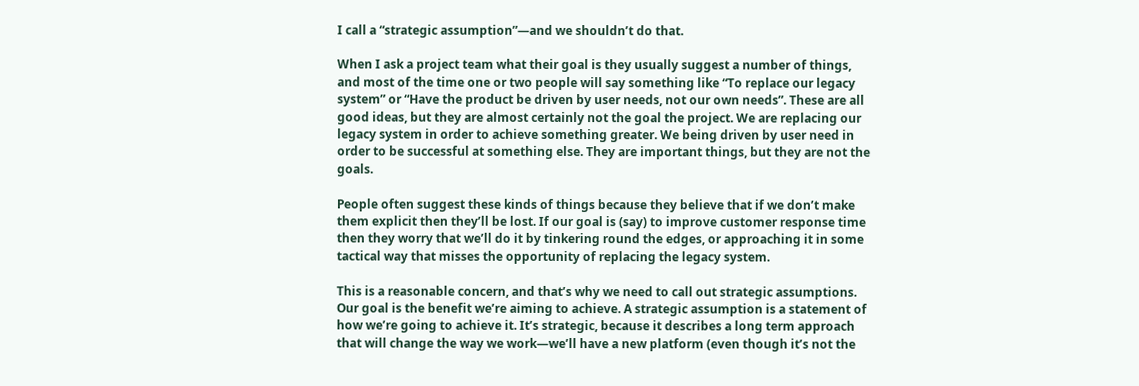I call a “strategic assumption”—and we shouldn’t do that.

When I ask a project team what their goal is they usually suggest a number of things, and most of the time one or two people will say something like “To replace our legacy system” or “Have the product be driven by user needs, not our own needs”. These are all good ideas, but they are almost certainly not the goal the project. We are replacing our legacy system in order to achieve something greater. We being driven by user need in order to be successful at something else. They are important things, but they are not the goals.

People often suggest these kinds of things because they believe that if we don’t make them explicit then they’ll be lost. If our goal is (say) to improve customer response time then they worry that we’ll do it by tinkering round the edges, or approaching it in some tactical way that misses the opportunity of replacing the legacy system.

This is a reasonable concern, and that’s why we need to call out strategic assumptions. Our goal is the benefit we’re aiming to achieve. A strategic assumption is a statement of how we’re going to achieve it. It’s strategic, because it describes a long term approach that will change the way we work—we’ll have a new platform (even though it’s not the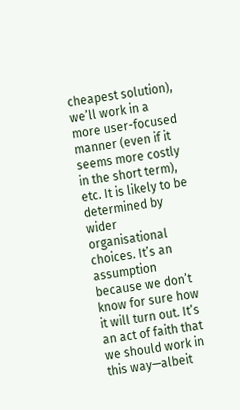cheapest solution), we’ll work in a more user-focused manner (even if it seems more costly in the short term), etc. It is likely to be determined by wider organisational choices. It’s an assumption because we don’t know for sure how it will turn out. It’s an act of faith that we should work in this way—albeit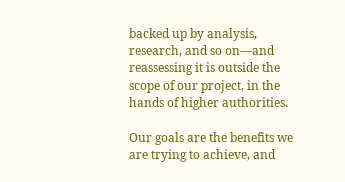backed up by analysis, research, and so on—and reassessing it is outside the scope of our project, in the hands of higher authorities.

Our goals are the benefits we are trying to achieve, and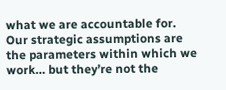what we are accountable for. Our strategic assumptions are the parameters within which we work… but they’re not the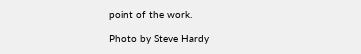point of the work.

Photo by Steve Hardy